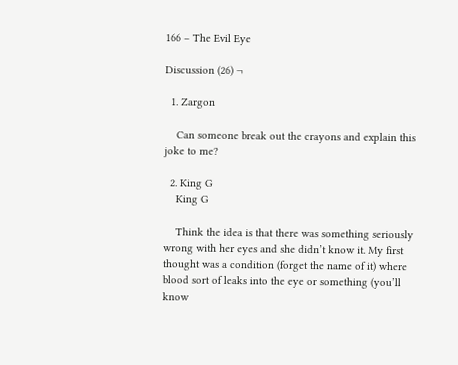166 – The Evil Eye

Discussion (26) ¬

  1. Zargon

    Can someone break out the crayons and explain this joke to me?

  2. King G
    King G

    Think the idea is that there was something seriously wrong with her eyes and she didn’t know it. My first thought was a condition (forget the name of it) where blood sort of leaks into the eye or something (you’ll know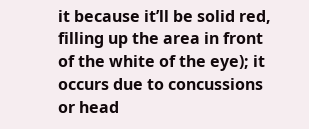it because it’ll be solid red, filling up the area in front of the white of the eye); it occurs due to concussions or head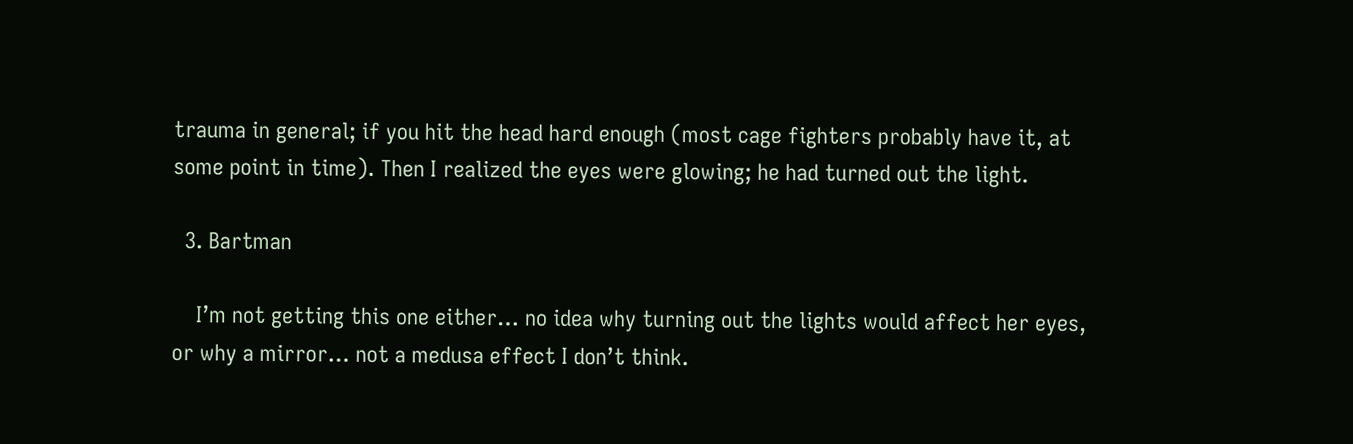trauma in general; if you hit the head hard enough (most cage fighters probably have it, at some point in time). Then I realized the eyes were glowing; he had turned out the light.

  3. Bartman

    I’m not getting this one either… no idea why turning out the lights would affect her eyes, or why a mirror… not a medusa effect I don’t think.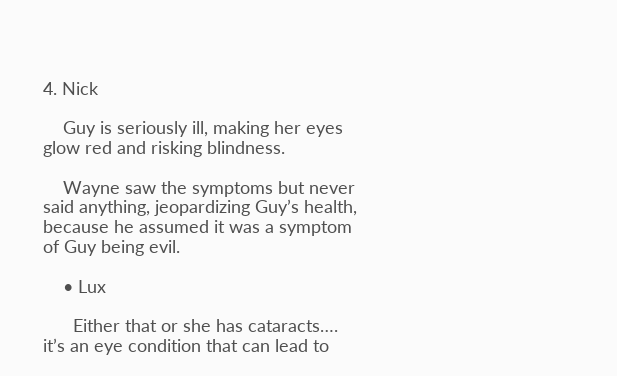4. Nick

    Guy is seriously ill, making her eyes glow red and risking blindness.

    Wayne saw the symptoms but never said anything, jeopardizing Guy’s health, because he assumed it was a symptom of Guy being evil.

    • Lux

      Either that or she has cataracts…. it’s an eye condition that can lead to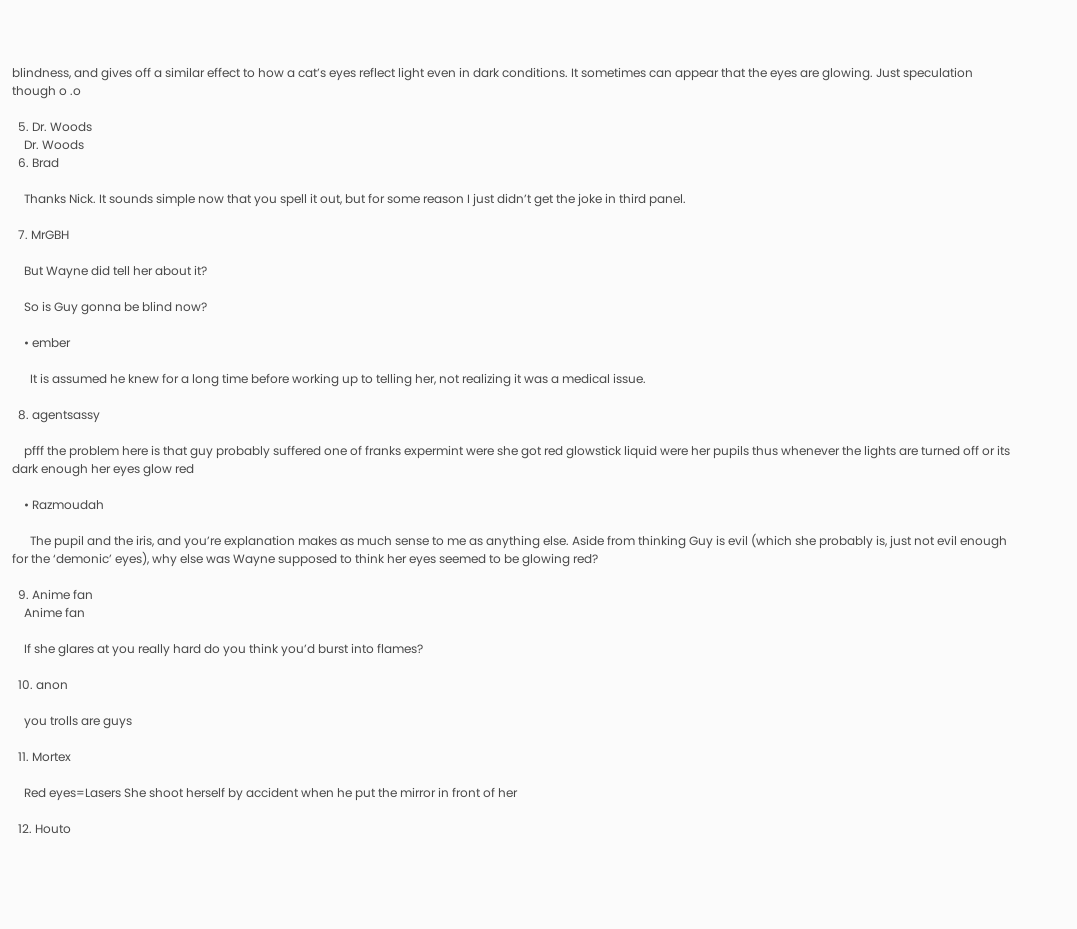blindness, and gives off a similar effect to how a cat’s eyes reflect light even in dark conditions. It sometimes can appear that the eyes are glowing. Just speculation though o .o

  5. Dr. Woods
    Dr. Woods
  6. Brad

    Thanks Nick. It sounds simple now that you spell it out, but for some reason I just didn’t get the joke in third panel.

  7. MrGBH

    But Wayne did tell her about it?

    So is Guy gonna be blind now?

    • ember

      It is assumed he knew for a long time before working up to telling her, not realizing it was a medical issue.

  8. agentsassy

    pfff the problem here is that guy probably suffered one of franks expermint were she got red glowstick liquid were her pupils thus whenever the lights are turned off or its dark enough her eyes glow red

    • Razmoudah

      The pupil and the iris, and you’re explanation makes as much sense to me as anything else. Aside from thinking Guy is evil (which she probably is, just not evil enough for the ‘demonic’ eyes), why else was Wayne supposed to think her eyes seemed to be glowing red?

  9. Anime fan
    Anime fan

    If she glares at you really hard do you think you’d burst into flames?

  10. anon

    you trolls are guys

  11. Mortex

    Red eyes=Lasers She shoot herself by accident when he put the mirror in front of her

  12. Houto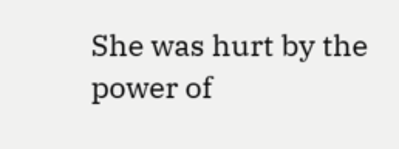She was hurt by the power of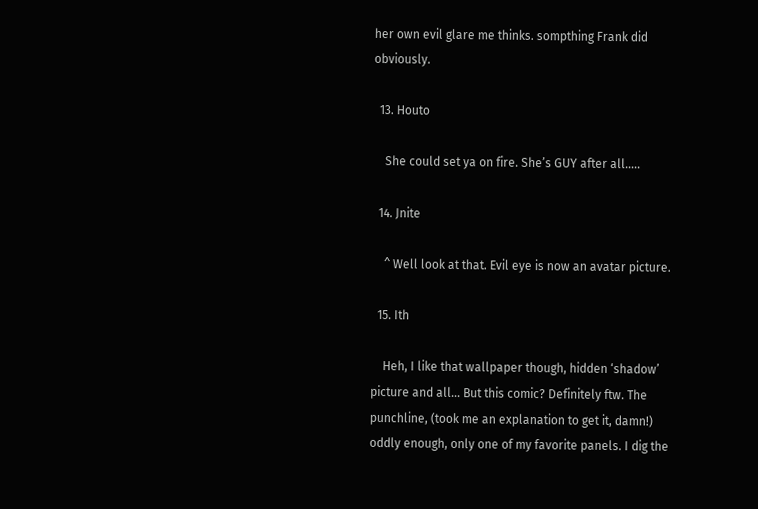her own evil glare me thinks. sompthing Frank did obviously.

  13. Houto

    She could set ya on fire. She’s GUY after all…..

  14. Jnite

    ^ Well look at that. Evil eye is now an avatar picture.

  15. Ith

    Heh, I like that wallpaper though, hidden ‘shadow’ picture and all… But this comic? Definitely ftw. The punchline, (took me an explanation to get it, damn!) oddly enough, only one of my favorite panels. I dig the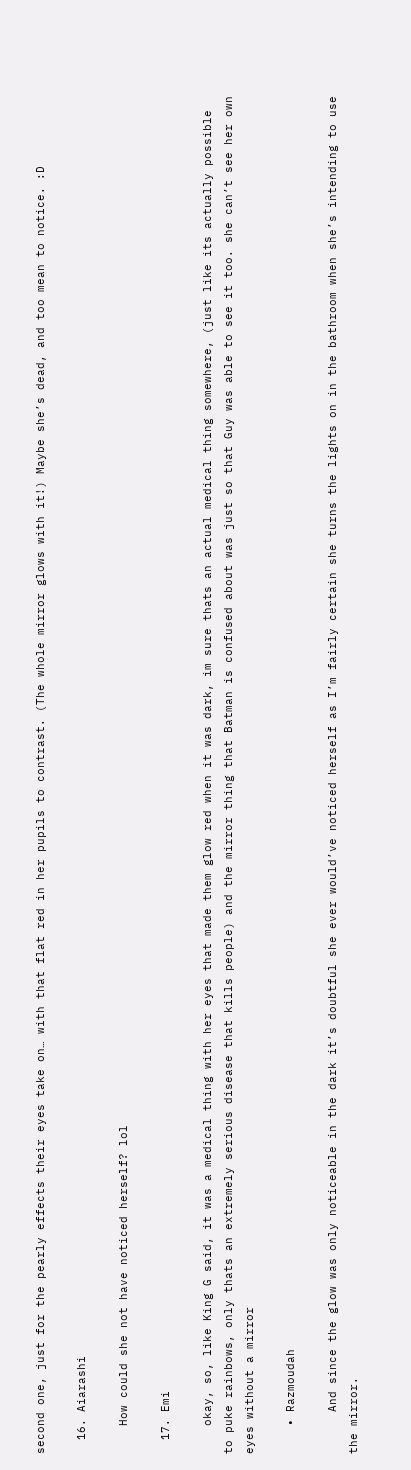second one, just for the pearly effects their eyes take on… with that flat red in her pupils to contrast. (The whole mirror glows with it!) Maybe she’s dead, and too mean to notice. :D

  16. Aiarashi

    How could she not have noticed herself? lol

  17. Emi

    okay, so, like King G said, it was a medical thing with her eyes that made them glow red when it was dark, im sure thats an actual medical thing somewhere, (just like its actually possible to puke rainbows, only thats an extremely serious disease that kills people) and the mirror thing that Batman is confused about was just so that Guy was able to see it too. she can’t see her own eyes without a mirror

    • Razmoudah

      And since the glow was only noticeable in the dark it’s doubtful she ever would’ve noticed herself as I’m fairly certain she turns the lights on in the bathroom when she’s intending to use the mirror.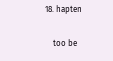18. hapten

    too be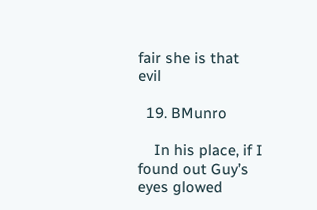fair she is that evil

  19. BMunro

    In his place, if I found out Guy’s eyes glowed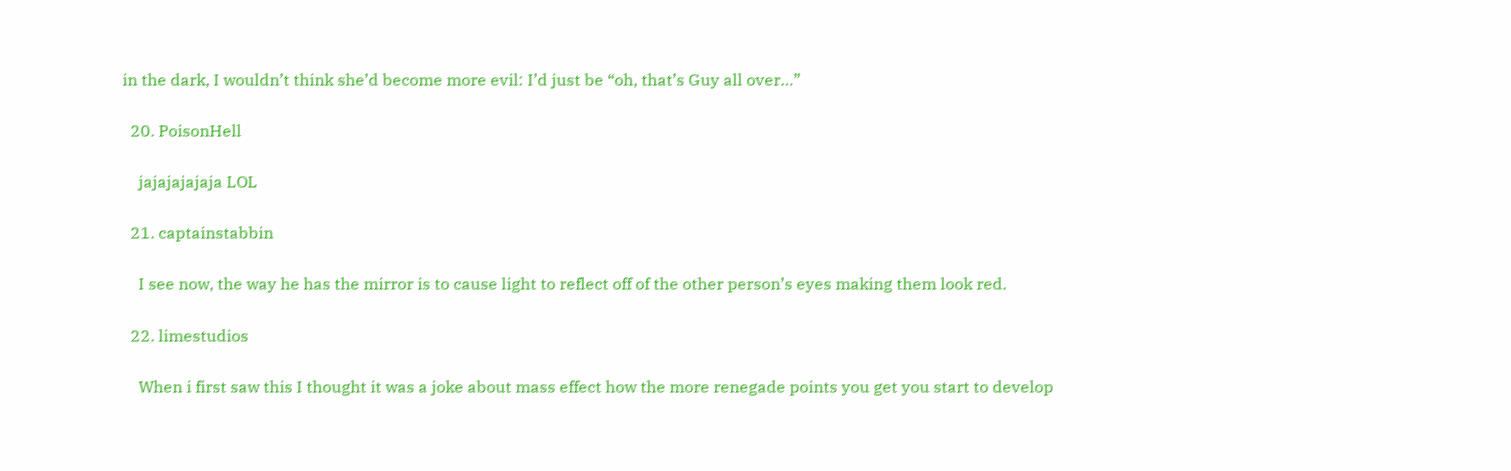in the dark, I wouldn’t think she’d become more evil: I’d just be “oh, that’s Guy all over…”

  20. PoisonHell

    jajajajajaja LOL

  21. captainstabbin

    I see now, the way he has the mirror is to cause light to reflect off of the other person’s eyes making them look red.

  22. limestudios

    When i first saw this I thought it was a joke about mass effect how the more renegade points you get you start to develop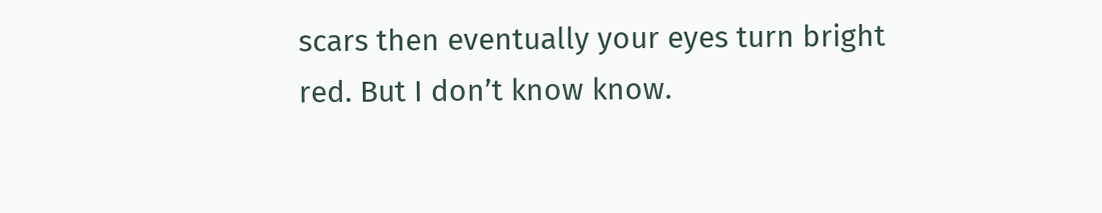scars then eventually your eyes turn bright red. But I don’t know know.